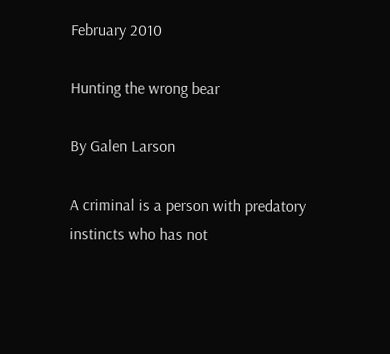February 2010

Hunting the wrong bear

By Galen Larson

A criminal is a person with predatory instincts who has not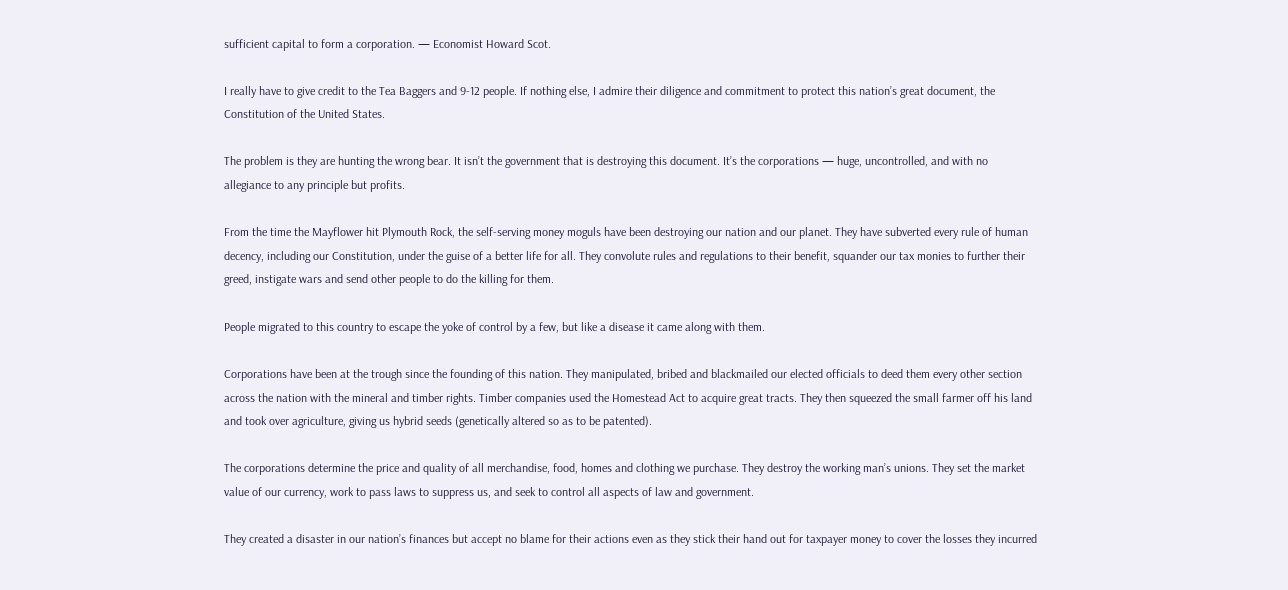sufficient capital to form a corporation. — Economist Howard Scot.

I really have to give credit to the Tea Baggers and 9-12 people. If nothing else, I admire their diligence and commitment to protect this nation’s great document, the Constitution of the United States.

The problem is they are hunting the wrong bear. It isn’t the government that is destroying this document. It’s the corporations — huge, uncontrolled, and with no allegiance to any principle but profits.

From the time the Mayflower hit Plymouth Rock, the self-serving money moguls have been destroying our nation and our planet. They have subverted every rule of human decency, including our Constitution, under the guise of a better life for all. They convolute rules and regulations to their benefit, squander our tax monies to further their greed, instigate wars and send other people to do the killing for them.

People migrated to this country to escape the yoke of control by a few, but like a disease it came along with them.

Corporations have been at the trough since the founding of this nation. They manipulated, bribed and blackmailed our elected officials to deed them every other section across the nation with the mineral and timber rights. Timber companies used the Homestead Act to acquire great tracts. They then squeezed the small farmer off his land and took over agriculture, giving us hybrid seeds (genetically altered so as to be patented).

The corporations determine the price and quality of all merchandise, food, homes and clothing we purchase. They destroy the working man’s unions. They set the market value of our currency, work to pass laws to suppress us, and seek to control all aspects of law and government.

They created a disaster in our nation’s finances but accept no blame for their actions even as they stick their hand out for taxpayer money to cover the losses they incurred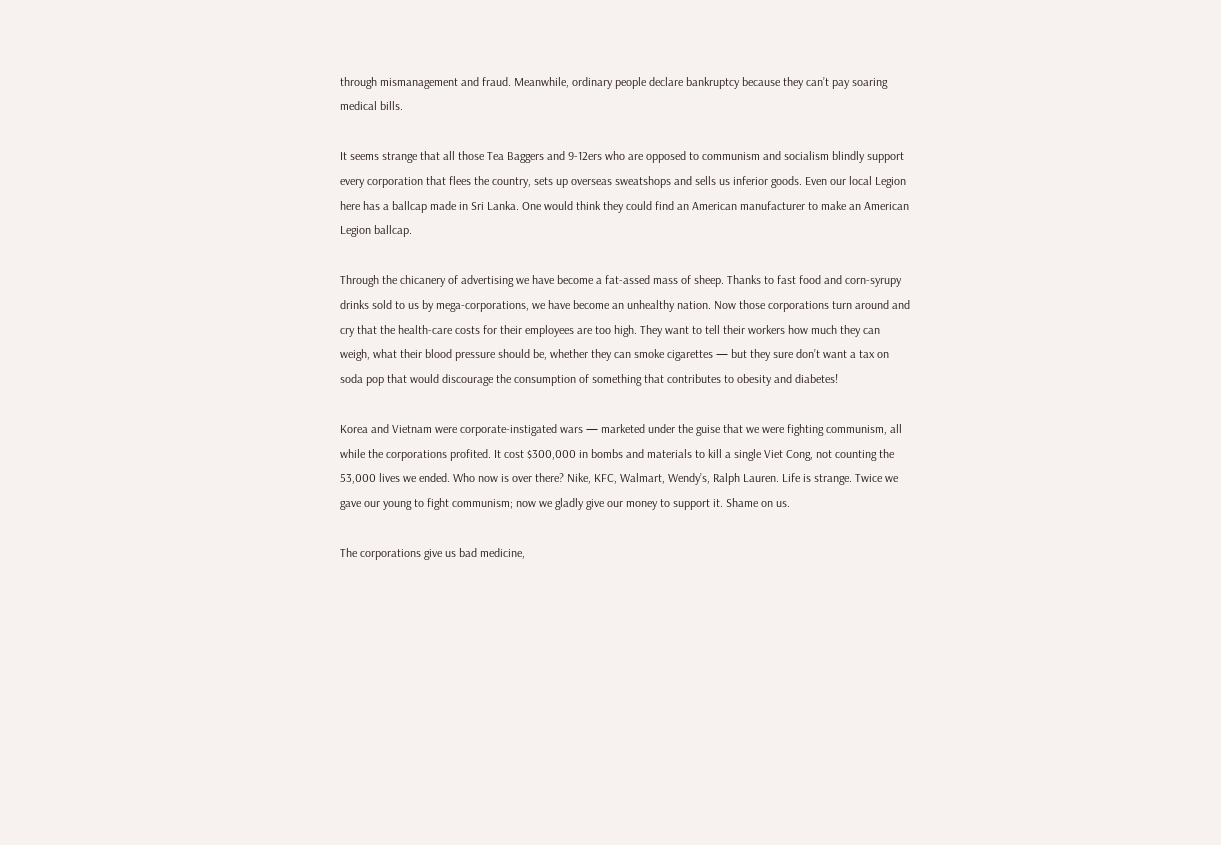through mismanagement and fraud. Meanwhile, ordinary people declare bankruptcy because they can’t pay soaring medical bills.

It seems strange that all those Tea Baggers and 9-12ers who are opposed to communism and socialism blindly support every corporation that flees the country, sets up overseas sweatshops and sells us inferior goods. Even our local Legion here has a ballcap made in Sri Lanka. One would think they could find an American manufacturer to make an American Legion ballcap.

Through the chicanery of advertising we have become a fat-assed mass of sheep. Thanks to fast food and corn-syrupy drinks sold to us by mega-corporations, we have become an unhealthy nation. Now those corporations turn around and cry that the health-care costs for their employees are too high. They want to tell their workers how much they can weigh, what their blood pressure should be, whether they can smoke cigarettes — but they sure don’t want a tax on soda pop that would discourage the consumption of something that contributes to obesity and diabetes!

Korea and Vietnam were corporate-instigated wars — marketed under the guise that we were fighting communism, all while the corporations profited. It cost $300,000 in bombs and materials to kill a single Viet Cong, not counting the 53,000 lives we ended. Who now is over there? Nike, KFC, Walmart, Wendy’s, Ralph Lauren. Life is strange. Twice we gave our young to fight communism; now we gladly give our money to support it. Shame on us.

The corporations give us bad medicine,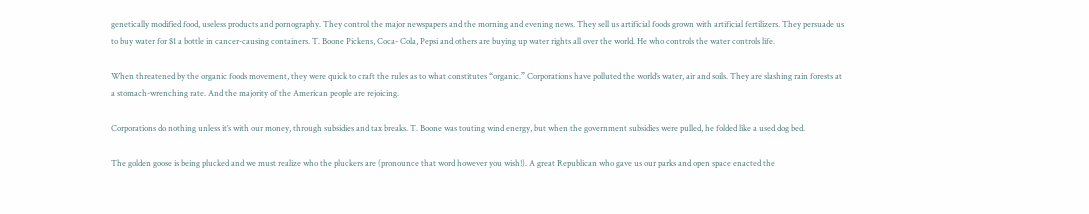genetically modified food, useless products and pornography. They control the major newspapers and the morning and evening news. They sell us artificial foods grown with artificial fertilizers. They persuade us to buy water for $1 a bottle in cancer-causing containers. T. Boone Pickens, Coca- Cola, Pepsi and others are buying up water rights all over the world. He who controls the water controls life.

When threatened by the organic foods movement, they were quick to craft the rules as to what constitutes “organic.” Corporations have polluted the world’s water, air and soils. They are slashing rain forests at a stomach-wrenching rate. And the majority of the American people are rejoicing.

Corporations do nothing unless it’s with our money, through subsidies and tax breaks. T. Boone was touting wind energy, but when the government subsidies were pulled, he folded like a used dog bed.

The golden goose is being plucked and we must realize who the pluckers are (pronounce that word however you wish!). A great Republican who gave us our parks and open space enacted the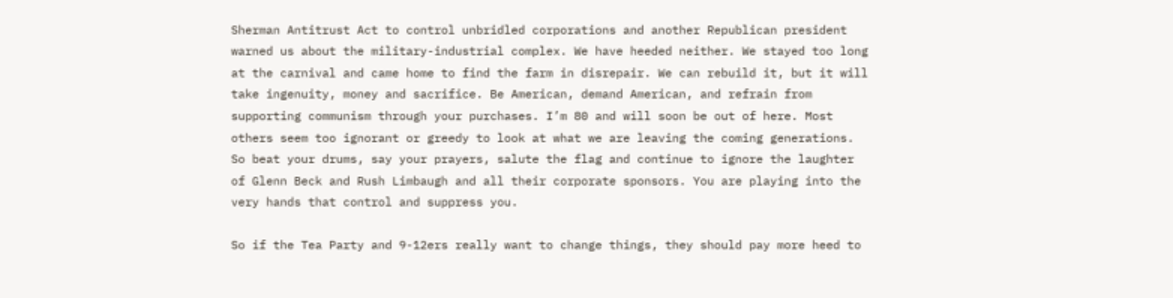Sherman Antitrust Act to control unbridled corporations and another Republican president warned us about the military-industrial complex. We have heeded neither. We stayed too long at the carnival and came home to find the farm in disrepair. We can rebuild it, but it will take ingenuity, money and sacrifice. Be American, demand American, and refrain from supporting communism through your purchases. I’m 80 and will soon be out of here. Most others seem too ignorant or greedy to look at what we are leaving the coming generations. So beat your drums, say your prayers, salute the flag and continue to ignore the laughter of Glenn Beck and Rush Limbaugh and all their corporate sponsors. You are playing into the very hands that control and suppress you.

So if the Tea Party and 9-12ers really want to change things, they should pay more heed to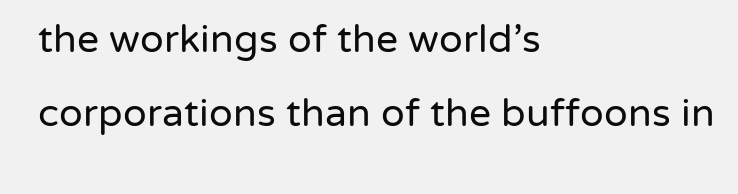the workings of the world’s corporations than of the buffoons in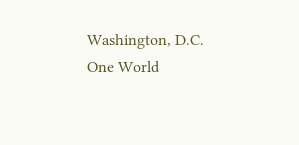Washington, D.C. One World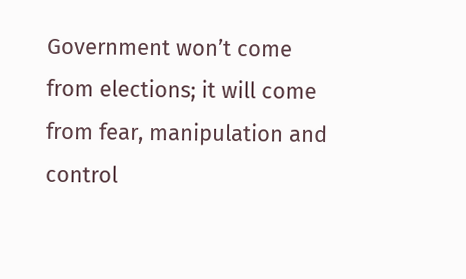Government won’t come from elections; it will come from fear, manipulation and control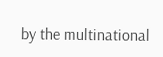by the multinational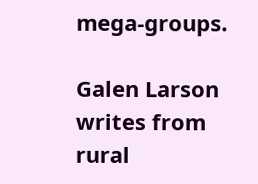mega-groups.

Galen Larson writes from rural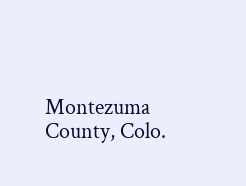Montezuma County, Colo.